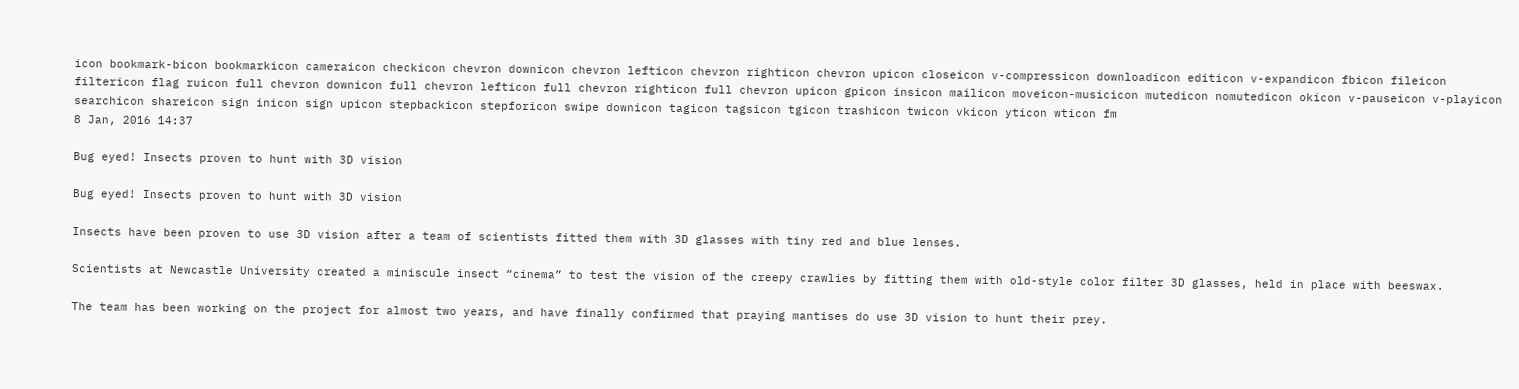icon bookmark-bicon bookmarkicon cameraicon checkicon chevron downicon chevron lefticon chevron righticon chevron upicon closeicon v-compressicon downloadicon editicon v-expandicon fbicon fileicon filtericon flag ruicon full chevron downicon full chevron lefticon full chevron righticon full chevron upicon gpicon insicon mailicon moveicon-musicicon mutedicon nomutedicon okicon v-pauseicon v-playicon searchicon shareicon sign inicon sign upicon stepbackicon stepforicon swipe downicon tagicon tagsicon tgicon trashicon twicon vkicon yticon wticon fm
8 Jan, 2016 14:37

Bug eyed! Insects proven to hunt with 3D vision

Bug eyed! Insects proven to hunt with 3D vision

Insects have been proven to use 3D vision after a team of scientists fitted them with 3D glasses with tiny red and blue lenses.

Scientists at Newcastle University created a miniscule insect “cinema” to test the vision of the creepy crawlies by fitting them with old-style color filter 3D glasses, held in place with beeswax.

The team has been working on the project for almost two years, and have finally confirmed that praying mantises do use 3D vision to hunt their prey.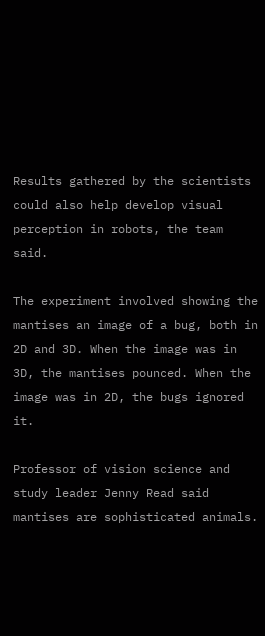Results gathered by the scientists could also help develop visual perception in robots, the team said.

The experiment involved showing the mantises an image of a bug, both in 2D and 3D. When the image was in 3D, the mantises pounced. When the image was in 2D, the bugs ignored it.

Professor of vision science and study leader Jenny Read said mantises are sophisticated animals.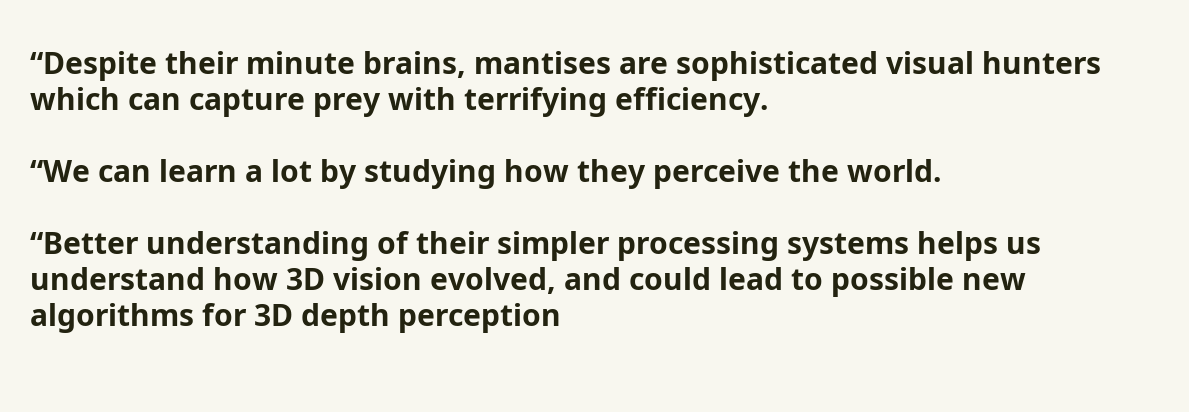“Despite their minute brains, mantises are sophisticated visual hunters which can capture prey with terrifying efficiency.

“We can learn a lot by studying how they perceive the world.

“Better understanding of their simpler processing systems helps us understand how 3D vision evolved, and could lead to possible new algorithms for 3D depth perception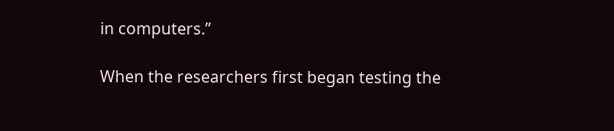in computers.”

When the researchers first began testing the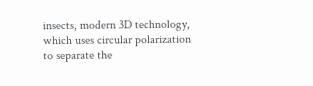insects, modern 3D technology, which uses circular polarization to separate the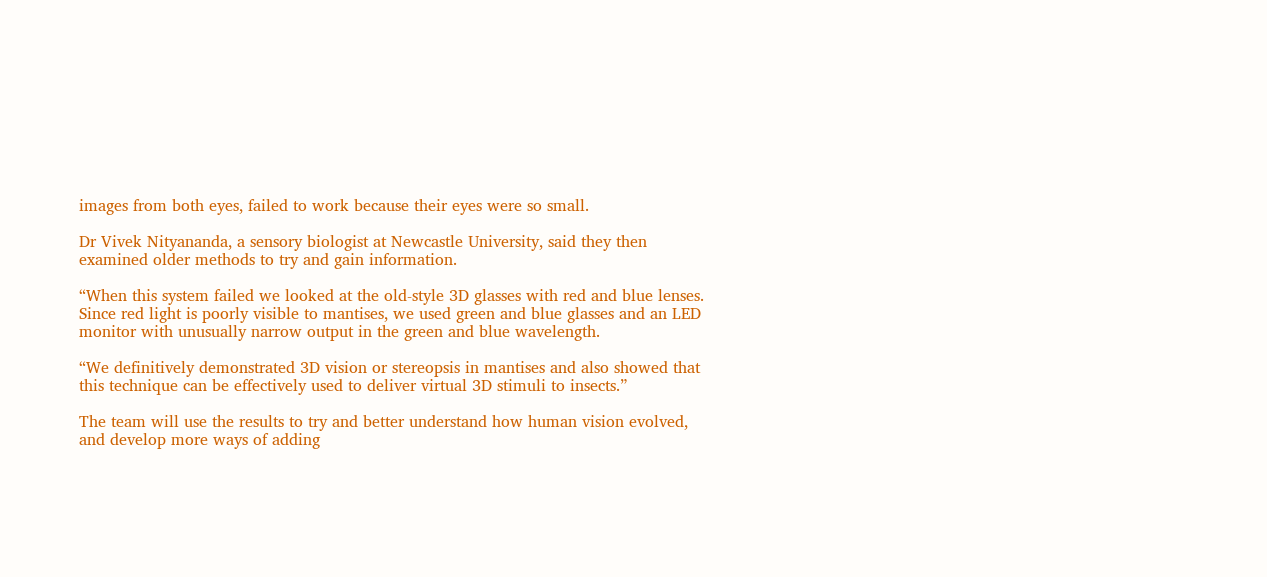images from both eyes, failed to work because their eyes were so small.

Dr Vivek Nityananda, a sensory biologist at Newcastle University, said they then examined older methods to try and gain information.

“When this system failed we looked at the old-style 3D glasses with red and blue lenses. Since red light is poorly visible to mantises, we used green and blue glasses and an LED monitor with unusually narrow output in the green and blue wavelength.

“We definitively demonstrated 3D vision or stereopsis in mantises and also showed that this technique can be effectively used to deliver virtual 3D stimuli to insects.”

The team will use the results to try and better understand how human vision evolved, and develop more ways of adding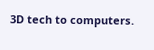3D tech to computers.